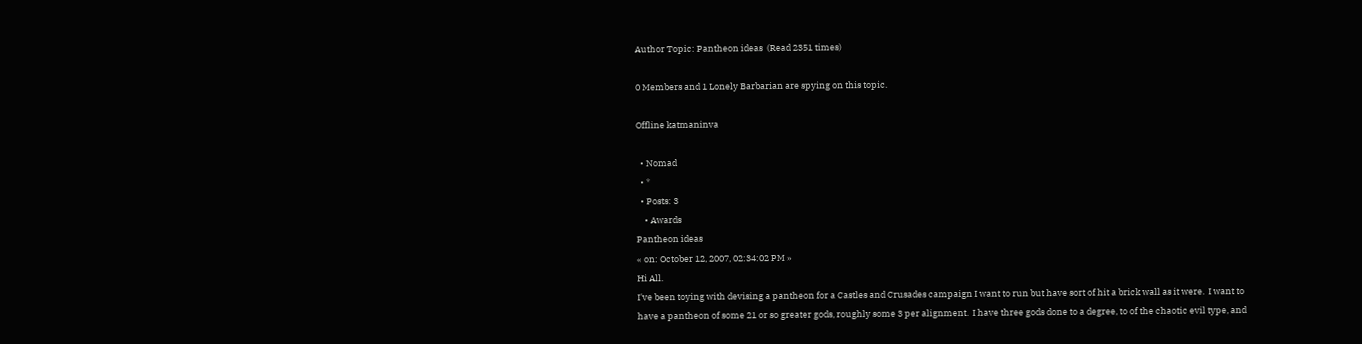Author Topic: Pantheon ideas  (Read 2351 times)

0 Members and 1 Lonely Barbarian are spying on this topic.

Offline katmaninva

  • Nomad
  • *
  • Posts: 3
    • Awards
Pantheon ideas
« on: October 12, 2007, 02:34:02 PM »
Hi All.
I've been toying with devising a pantheon for a Castles and Crusades campaign I want to run but have sort of hit a brick wall as it were.  I want to have a pantheon of some 21 or so greater gods, roughly some 3 per alignment.  I have three gods done to a degree, to of the chaotic evil type, and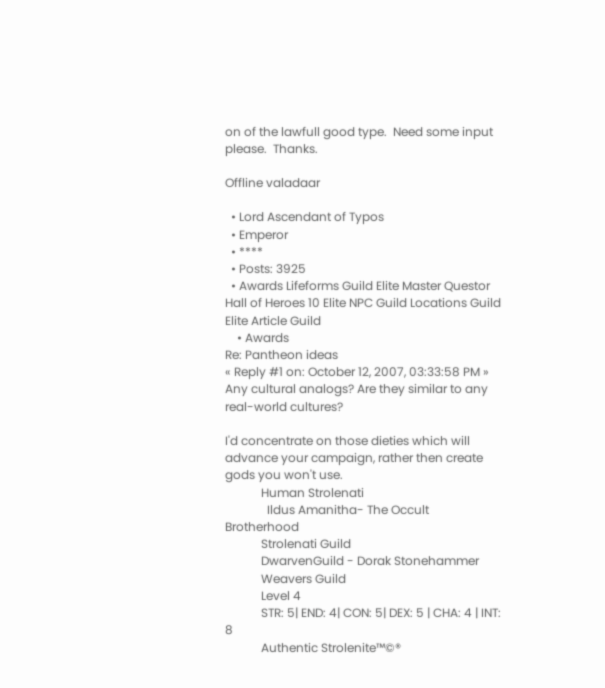on of the lawfull good type.  Need some input please.  Thanks.

Offline valadaar

  • Lord Ascendant of Typos
  • Emperor
  • ****
  • Posts: 3925
  • Awards Lifeforms Guild Elite Master Questor Hall of Heroes 10 Elite NPC Guild Locations Guild Elite Article Guild
    • Awards
Re: Pantheon ideas
« Reply #1 on: October 12, 2007, 03:33:58 PM »
Any cultural analogs? Are they similar to any real-world cultures?

I'd concentrate on those dieties which will advance your campaign, rather then create gods you won't use.
            Human Strolenati
              Ildus Amanitha- The Occult Brotherhood
            Strolenati Guild
            DwarvenGuild - Dorak Stonehammer
            Weavers Guild
            Level 4
            STR: 5| END: 4| CON: 5| DEX: 5 | CHA: 4 | INT: 8
            Authentic Strolenite™©®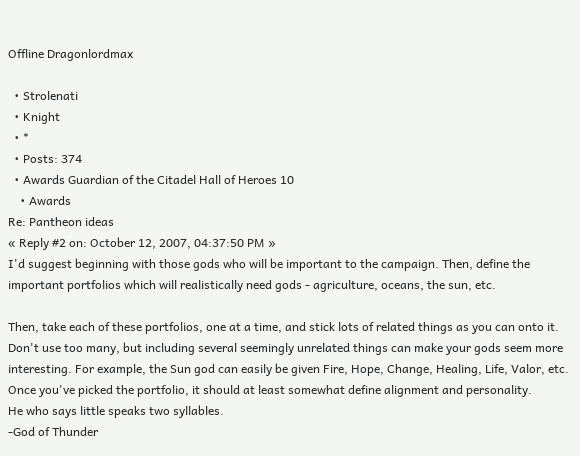Offline Dragonlordmax

  • Strolenati
  • Knight
  • *
  • Posts: 374
  • Awards Guardian of the Citadel Hall of Heroes 10
    • Awards
Re: Pantheon ideas
« Reply #2 on: October 12, 2007, 04:37:50 PM »
I'd suggest beginning with those gods who will be important to the campaign. Then, define the important portfolios which will realistically need gods - agriculture, oceans, the sun, etc.

Then, take each of these portfolios, one at a time, and stick lots of related things as you can onto it. Don't use too many, but including several seemingly unrelated things can make your gods seem more interesting. For example, the Sun god can easily be given Fire, Hope, Change, Healing, Life, Valor, etc. Once you've picked the portfolio, it should at least somewhat define alignment and personality.
He who says little speaks two syllables.
-God of Thunder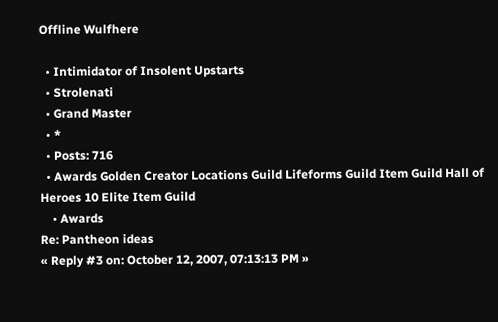Offline Wulfhere

  • Intimidator of Insolent Upstarts
  • Strolenati
  • Grand Master
  • *
  • Posts: 716
  • Awards Golden Creator Locations Guild Lifeforms Guild Item Guild Hall of Heroes 10 Elite Item Guild
    • Awards
Re: Pantheon ideas
« Reply #3 on: October 12, 2007, 07:13:13 PM »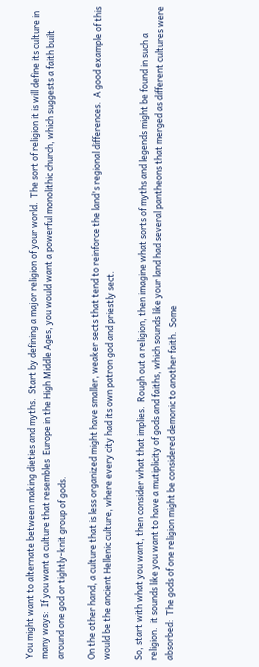You might want to alternate between making dieties and myths.  Start by defining a major religion of your world.  The sort of religion it is will define its culture in many ways:  If you want a culture that resembles  Europe in the High Middle Ages, you would want a powerful monolithic church, which suggests a faith built around one god or tightly-knit group of gods.

On the other hand, a culture that is less organized might have smaller, weaker sects that tend to reinforce the land's regional differences.  A good example of this would be the ancient Hellenic culture, where every city had its own patron god and priestly sect.

So, start with what you want, then consider what that implies.  Rough out a religion, then imagine what sorts of myths and legends might be found in such a religion.  it sounds like you want to have a mutiplicity of gods and faiths, which sounds like your land had several pantheons that merged as different cultures were absorbed:  The gods of one religion might be considered demonic to another faith.  Some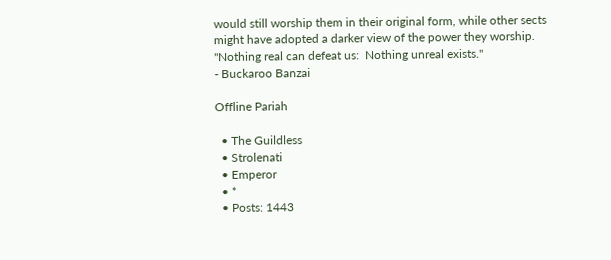would still worship them in their original form, while other sects might have adopted a darker view of the power they worship.
"Nothing real can defeat us:  Nothing unreal exists."
- Buckaroo Banzai

Offline Pariah

  • The Guildless
  • Strolenati
  • Emperor
  • *
  • Posts: 1443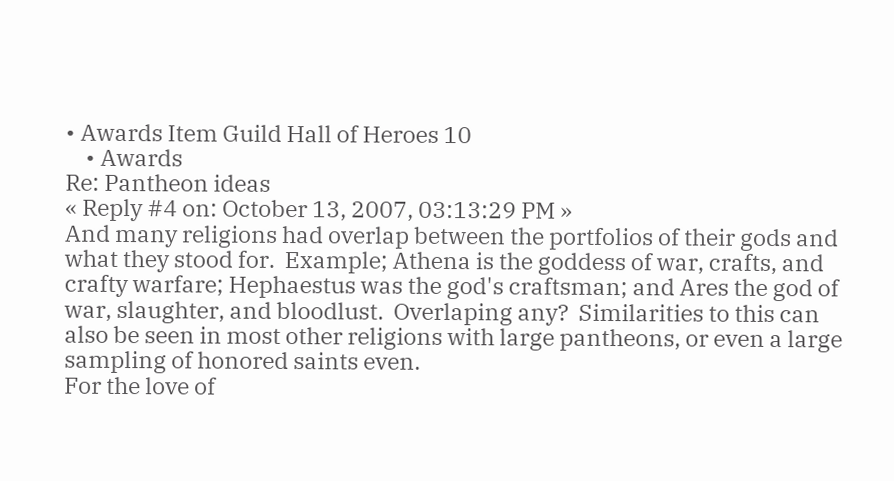• Awards Item Guild Hall of Heroes 10
    • Awards
Re: Pantheon ideas
« Reply #4 on: October 13, 2007, 03:13:29 PM »
And many religions had overlap between the portfolios of their gods and what they stood for.  Example; Athena is the goddess of war, crafts, and crafty warfare; Hephaestus was the god's craftsman; and Ares the god of war, slaughter, and bloodlust.  Overlaping any?  Similarities to this can also be seen in most other religions with large pantheons, or even a large sampling of honored saints even.
For the love of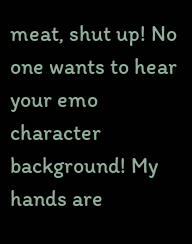meat, shut up! No one wants to hear your emo character background! My hands are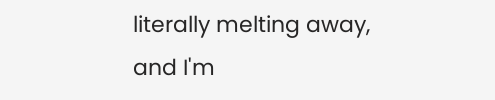literally melting away, and I'm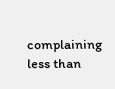complaining less than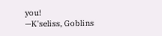you!
—K'seliss, Goblins